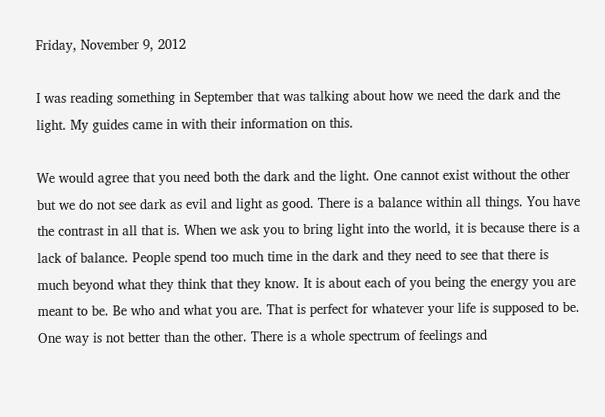Friday, November 9, 2012

I was reading something in September that was talking about how we need the dark and the light. My guides came in with their information on this.

We would agree that you need both the dark and the light. One cannot exist without the other but we do not see dark as evil and light as good. There is a balance within all things. You have the contrast in all that is. When we ask you to bring light into the world, it is because there is a lack of balance. People spend too much time in the dark and they need to see that there is much beyond what they think that they know. It is about each of you being the energy you are meant to be. Be who and what you are. That is perfect for whatever your life is supposed to be. One way is not better than the other. There is a whole spectrum of feelings and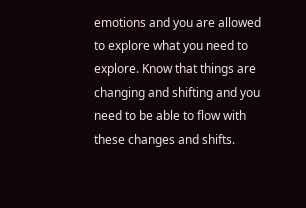emotions and you are allowed to explore what you need to explore. Know that things are changing and shifting and you need to be able to flow with these changes and shifts.